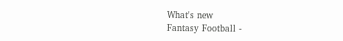What's new
Fantasy Football -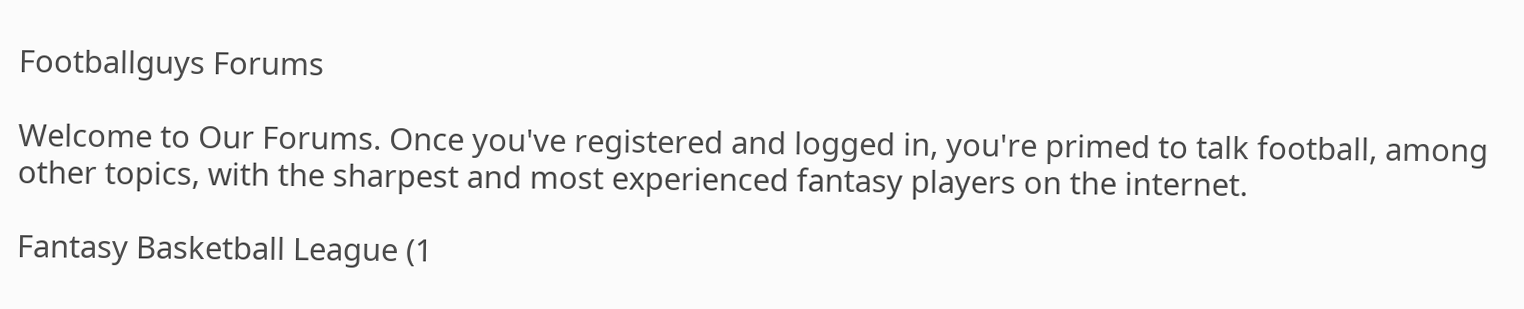Footballguys Forums

Welcome to Our Forums. Once you've registered and logged in, you're primed to talk football, among other topics, with the sharpest and most experienced fantasy players on the internet.

Fantasy Basketball League (1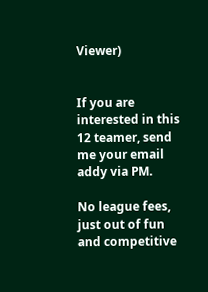Viewer)


If you are interested in this 12 teamer, send me your email addy via PM.

No league fees, just out of fun and competitive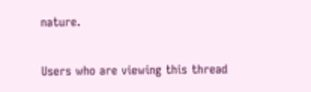nature.


Users who are viewing this thread